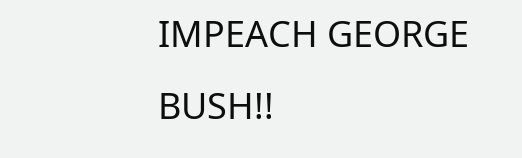IMPEACH GEORGE BUSH!!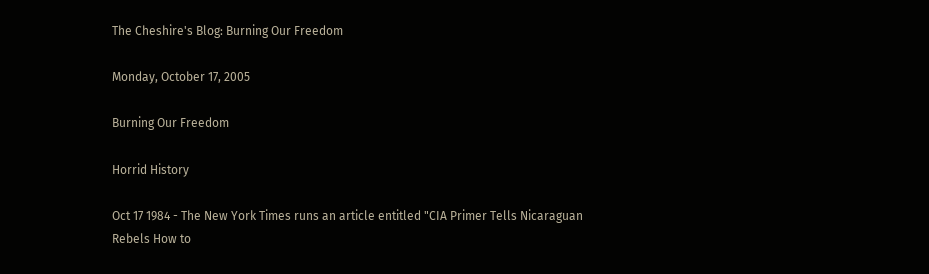The Cheshire's Blog: Burning Our Freedom

Monday, October 17, 2005

Burning Our Freedom

Horrid History

Oct 17 1984 - The New York Times runs an article entitled "CIA Primer Tells Nicaraguan Rebels How to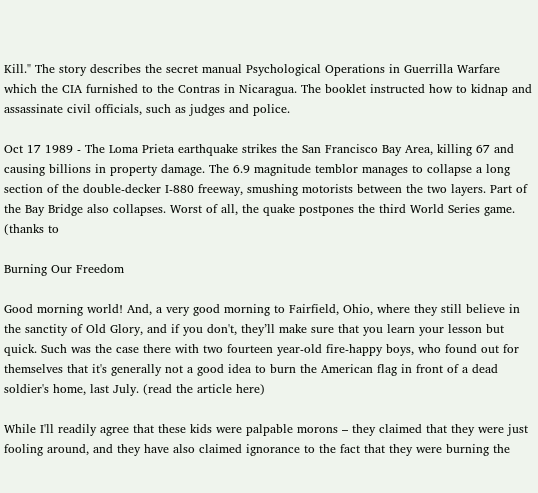Kill." The story describes the secret manual Psychological Operations in Guerrilla Warfare which the CIA furnished to the Contras in Nicaragua. The booklet instructed how to kidnap and assassinate civil officials, such as judges and police.

Oct 17 1989 - The Loma Prieta earthquake strikes the San Francisco Bay Area, killing 67 and causing billions in property damage. The 6.9 magnitude temblor manages to collapse a long section of the double-decker I-880 freeway, smushing motorists between the two layers. Part of the Bay Bridge also collapses. Worst of all, the quake postpones the third World Series game.
(thanks to

Burning Our Freedom

Good morning world! And, a very good morning to Fairfield, Ohio, where they still believe in the sanctity of Old Glory, and if you don't, they’ll make sure that you learn your lesson but quick. Such was the case there with two fourteen year-old fire-happy boys, who found out for themselves that it's generally not a good idea to burn the American flag in front of a dead soldier's home, last July. (read the article here)

While I'll readily agree that these kids were palpable morons – they claimed that they were just fooling around, and they have also claimed ignorance to the fact that they were burning the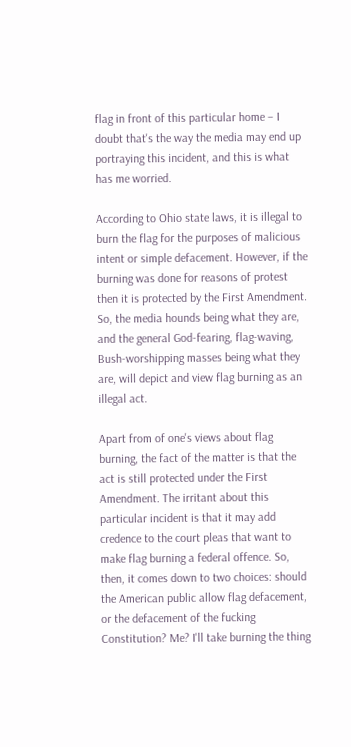flag in front of this particular home – I doubt that's the way the media may end up portraying this incident, and this is what has me worried.

According to Ohio state laws, it is illegal to burn the flag for the purposes of malicious intent or simple defacement. However, if the burning was done for reasons of protest then it is protected by the First Amendment. So, the media hounds being what they are, and the general God-fearing, flag-waving, Bush-worshipping masses being what they are, will depict and view flag burning as an illegal act.

Apart from of one's views about flag burning, the fact of the matter is that the act is still protected under the First Amendment. The irritant about this particular incident is that it may add credence to the court pleas that want to make flag burning a federal offence. So, then, it comes down to two choices: should the American public allow flag defacement, or the defacement of the fucking Constitution? Me? I'll take burning the thing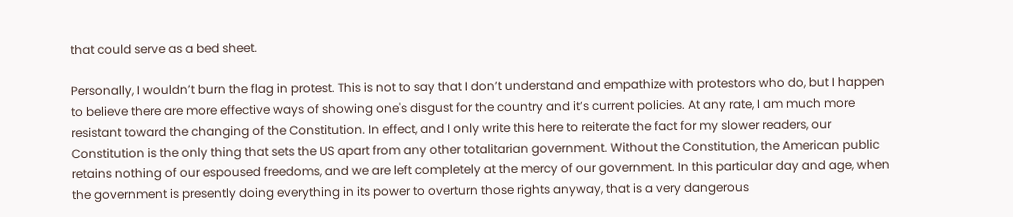that could serve as a bed sheet.

Personally, I wouldn’t burn the flag in protest. This is not to say that I don’t understand and empathize with protestors who do, but I happen to believe there are more effective ways of showing one's disgust for the country and it’s current policies. At any rate, I am much more resistant toward the changing of the Constitution. In effect, and I only write this here to reiterate the fact for my slower readers, our Constitution is the only thing that sets the US apart from any other totalitarian government. Without the Constitution, the American public retains nothing of our espoused freedoms, and we are left completely at the mercy of our government. In this particular day and age, when the government is presently doing everything in its power to overturn those rights anyway, that is a very dangerous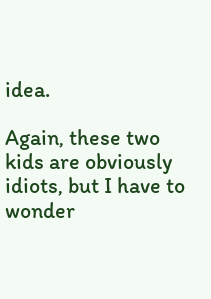idea.

Again, these two kids are obviously idiots, but I have to wonder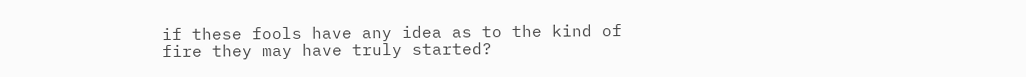if these fools have any idea as to the kind of fire they may have truly started?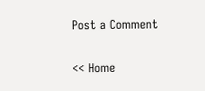Post a Comment

<< Home